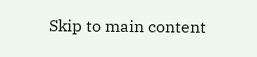Skip to main content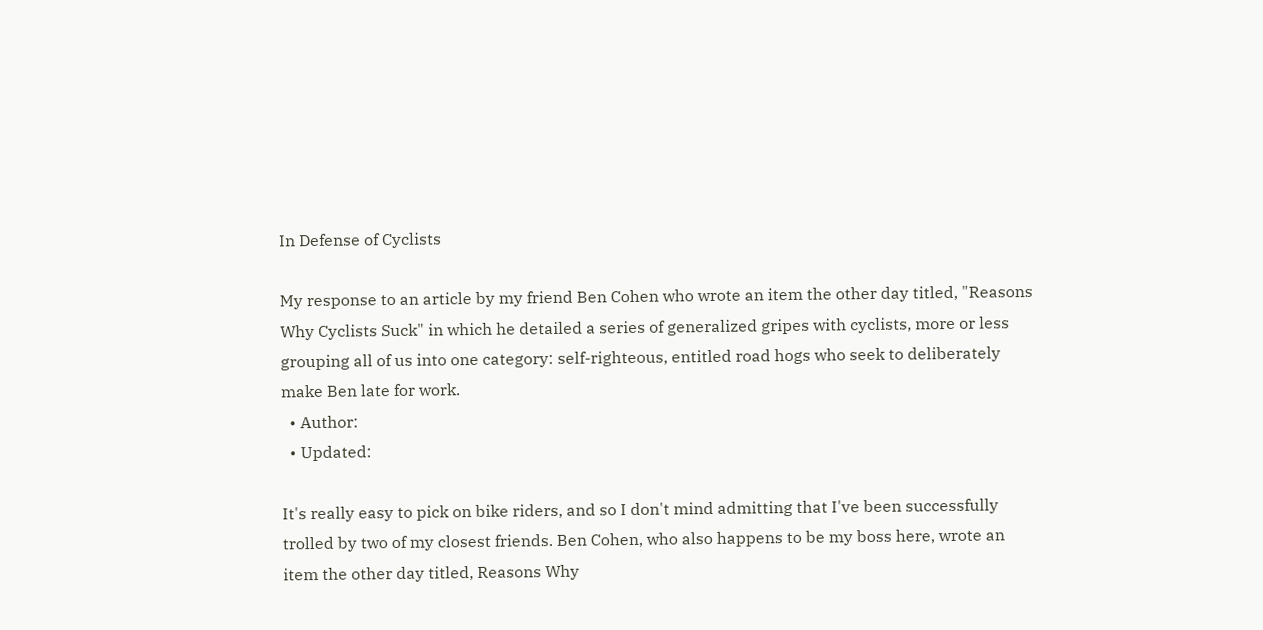In Defense of Cyclists

My response to an article by my friend Ben Cohen who wrote an item the other day titled, "Reasons Why Cyclists Suck" in which he detailed a series of generalized gripes with cyclists, more or less grouping all of us into one category: self-righteous, entitled road hogs who seek to deliberately make Ben late for work.
  • Author:
  • Updated:

It's really easy to pick on bike riders, and so I don't mind admitting that I've been successfully trolled by two of my closest friends. Ben Cohen, who also happens to be my boss here, wrote an item the other day titled, Reasons Why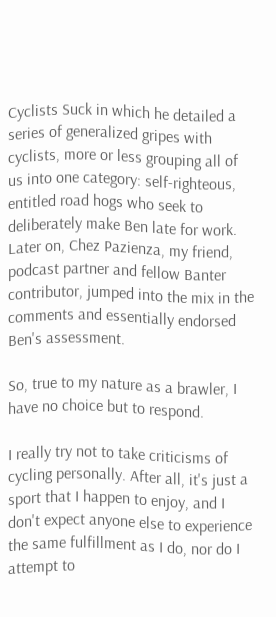Cyclists Suck in which he detailed a series of generalized gripes with cyclists, more or less grouping all of us into one category: self-righteous, entitled road hogs who seek to deliberately make Ben late for work. Later on, Chez Pazienza, my friend, podcast partner and fellow Banter contributor, jumped into the mix in the comments and essentially endorsed Ben's assessment.

So, true to my nature as a brawler, I have no choice but to respond.

I really try not to take criticisms of cycling personally. After all, it's just a sport that I happen to enjoy, and I don't expect anyone else to experience the same fulfillment as I do, nor do I attempt to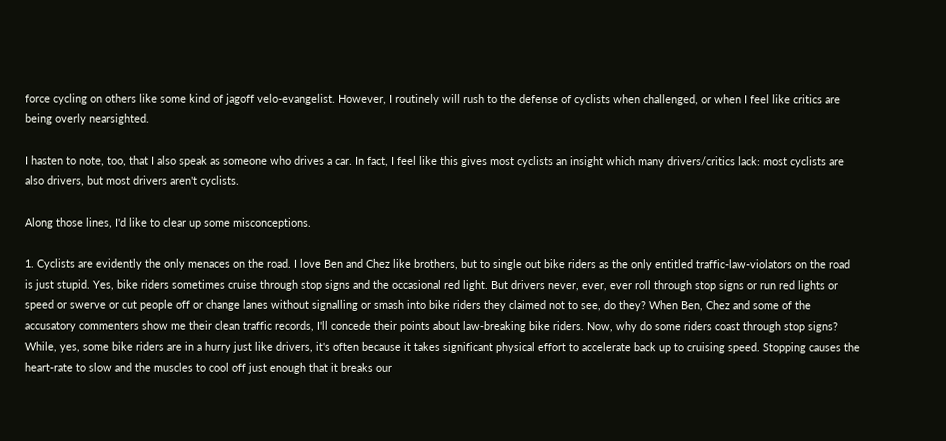force cycling on others like some kind of jagoff velo-evangelist. However, I routinely will rush to the defense of cyclists when challenged, or when I feel like critics are being overly nearsighted.

I hasten to note, too, that I also speak as someone who drives a car. In fact, I feel like this gives most cyclists an insight which many drivers/critics lack: most cyclists are also drivers, but most drivers aren't cyclists.

Along those lines, I'd like to clear up some misconceptions.

1. Cyclists are evidently the only menaces on the road. I love Ben and Chez like brothers, but to single out bike riders as the only entitled traffic-law-violators on the road is just stupid. Yes, bike riders sometimes cruise through stop signs and the occasional red light. But drivers never, ever, ever roll through stop signs or run red lights or speed or swerve or cut people off or change lanes without signalling or smash into bike riders they claimed not to see, do they? When Ben, Chez and some of the accusatory commenters show me their clean traffic records, I'll concede their points about law-breaking bike riders. Now, why do some riders coast through stop signs? While, yes, some bike riders are in a hurry just like drivers, it's often because it takes significant physical effort to accelerate back up to cruising speed. Stopping causes the heart-rate to slow and the muscles to cool off just enough that it breaks our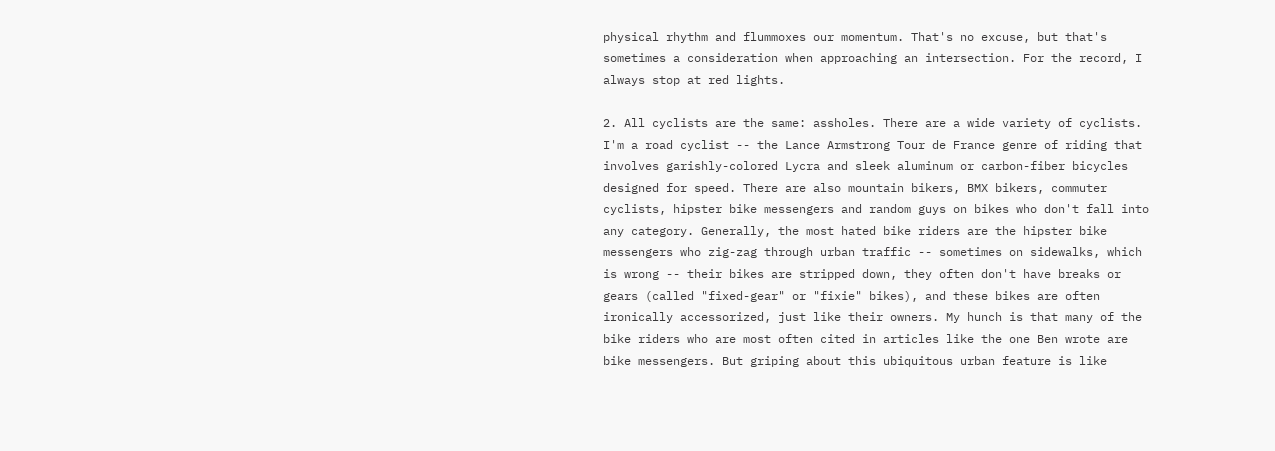physical rhythm and flummoxes our momentum. That's no excuse, but that's sometimes a consideration when approaching an intersection. For the record, I always stop at red lights.

2. All cyclists are the same: assholes. There are a wide variety of cyclists. I'm a road cyclist -- the Lance Armstrong Tour de France genre of riding that involves garishly-colored Lycra and sleek aluminum or carbon-fiber bicycles designed for speed. There are also mountain bikers, BMX bikers, commuter cyclists, hipster bike messengers and random guys on bikes who don't fall into any category. Generally, the most hated bike riders are the hipster bike messengers who zig-zag through urban traffic -- sometimes on sidewalks, which is wrong -- their bikes are stripped down, they often don't have breaks or gears (called "fixed-gear" or "fixie" bikes), and these bikes are often ironically accessorized, just like their owners. My hunch is that many of the bike riders who are most often cited in articles like the one Ben wrote are bike messengers. But griping about this ubiquitous urban feature is like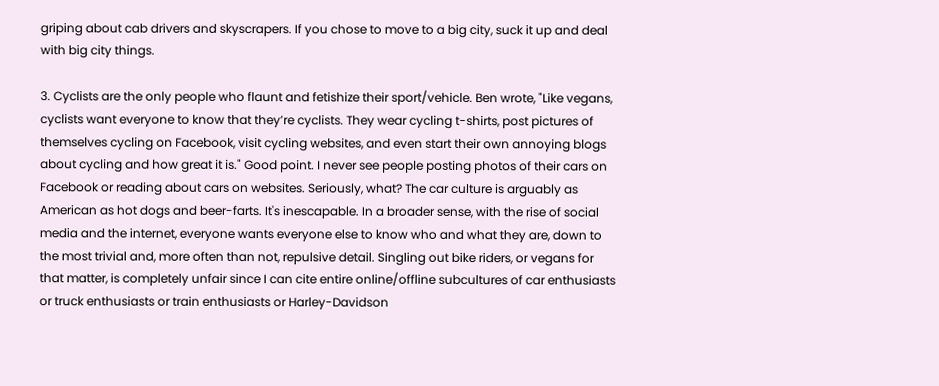griping about cab drivers and skyscrapers. If you chose to move to a big city, suck it up and deal with big city things.

3. Cyclists are the only people who flaunt and fetishize their sport/vehicle. Ben wrote, "Like vegans, cyclists want everyone to know that they’re cyclists. They wear cycling t-shirts, post pictures of themselves cycling on Facebook, visit cycling websites, and even start their own annoying blogs about cycling and how great it is." Good point. I never see people posting photos of their cars on Facebook or reading about cars on websites. Seriously, what? The car culture is arguably as American as hot dogs and beer-farts. It's inescapable. In a broader sense, with the rise of social media and the internet, everyone wants everyone else to know who and what they are, down to the most trivial and, more often than not, repulsive detail. Singling out bike riders, or vegans for that matter, is completely unfair since I can cite entire online/offline subcultures of car enthusiasts or truck enthusiasts or train enthusiasts or Harley-Davidson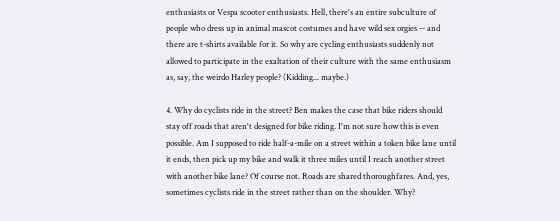enthusiasts or Vespa scooter enthusiasts. Hell, there's an entire subculture of people who dress up in animal mascot costumes and have wild sex orgies -- and there are t-shirts available for it. So why are cycling enthusiasts suddenly not allowed to participate in the exaltation of their culture with the same enthusiasm as, say, the weirdo Harley people? (Kidding... maybe.)

4. Why do cyclists ride in the street? Ben makes the case that bike riders should stay off roads that aren't designed for bike riding. I'm not sure how this is even possible. Am I supposed to ride half-a-mile on a street within a token bike lane until it ends, then pick up my bike and walk it three miles until I reach another street with another bike lane? Of course not. Roads are shared thoroughfares. And, yes, sometimes cyclists ride in the street rather than on the shoulder. Why?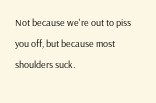Not because we're out to piss you off, but because most shoulders suck.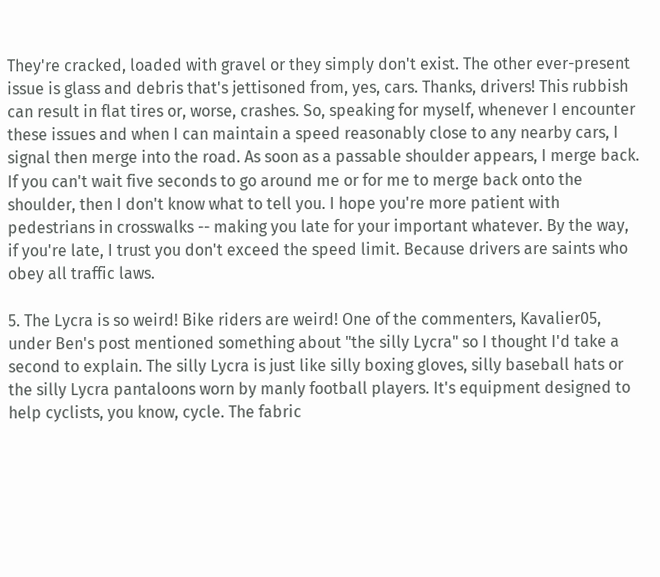They're cracked, loaded with gravel or they simply don't exist. The other ever-present issue is glass and debris that's jettisoned from, yes, cars. Thanks, drivers! This rubbish can result in flat tires or, worse, crashes. So, speaking for myself, whenever I encounter these issues and when I can maintain a speed reasonably close to any nearby cars, I signal then merge into the road. As soon as a passable shoulder appears, I merge back. If you can't wait five seconds to go around me or for me to merge back onto the shoulder, then I don't know what to tell you. I hope you're more patient with pedestrians in crosswalks -- making you late for your important whatever. By the way, if you're late, I trust you don't exceed the speed limit. Because drivers are saints who obey all traffic laws.

5. The Lycra is so weird! Bike riders are weird! One of the commenters, Kavalier05, under Ben's post mentioned something about "the silly Lycra" so I thought I'd take a second to explain. The silly Lycra is just like silly boxing gloves, silly baseball hats or the silly Lycra pantaloons worn by manly football players. It's equipment designed to help cyclists, you know, cycle. The fabric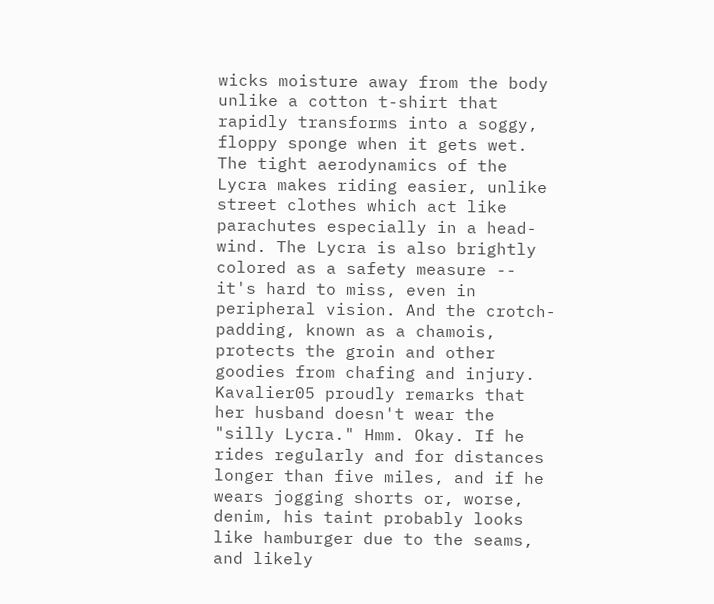wicks moisture away from the body unlike a cotton t-shirt that rapidly transforms into a soggy, floppy sponge when it gets wet. The tight aerodynamics of the Lycra makes riding easier, unlike street clothes which act like parachutes especially in a head-wind. The Lycra is also brightly colored as a safety measure -- it's hard to miss, even in peripheral vision. And the crotch-padding, known as a chamois, protects the groin and other goodies from chafing and injury. Kavalier05 proudly remarks that her husband doesn't wear the "silly Lycra." Hmm. Okay. If he rides regularly and for distances longer than five miles, and if he wears jogging shorts or, worse, denim, his taint probably looks like hamburger due to the seams, and likely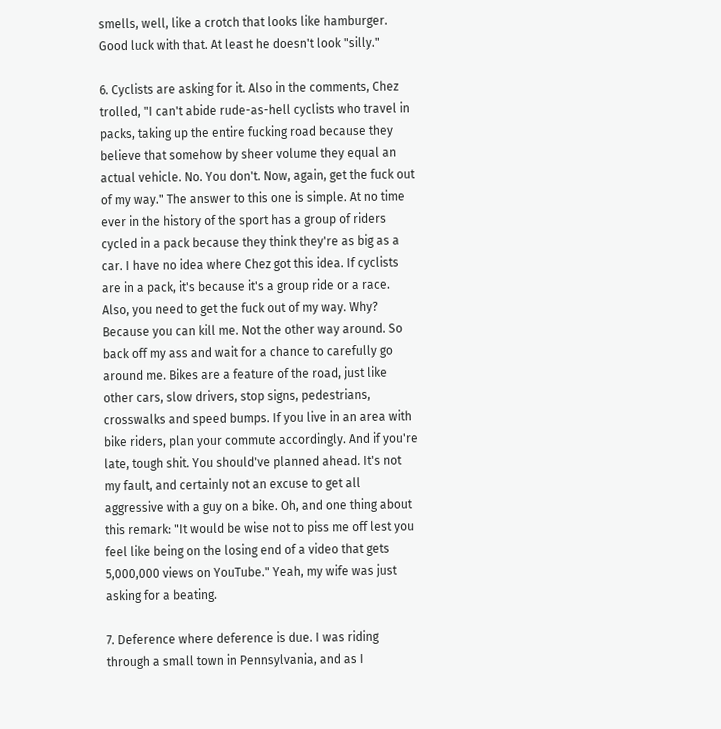smells, well, like a crotch that looks like hamburger. Good luck with that. At least he doesn't look "silly."

6. Cyclists are asking for it. Also in the comments, Chez trolled, "I can't abide rude-as-hell cyclists who travel in packs, taking up the entire fucking road because they believe that somehow by sheer volume they equal an actual vehicle. No. You don't. Now, again, get the fuck out of my way." The answer to this one is simple. At no time ever in the history of the sport has a group of riders cycled in a pack because they think they're as big as a car. I have no idea where Chez got this idea. If cyclists are in a pack, it's because it's a group ride or a race. Also, you need to get the fuck out of my way. Why? Because you can kill me. Not the other way around. So back off my ass and wait for a chance to carefully go around me. Bikes are a feature of the road, just like other cars, slow drivers, stop signs, pedestrians, crosswalks and speed bumps. If you live in an area with bike riders, plan your commute accordingly. And if you're late, tough shit. You should've planned ahead. It's not my fault, and certainly not an excuse to get all aggressive with a guy on a bike. Oh, and one thing about this remark: "It would be wise not to piss me off lest you feel like being on the losing end of a video that gets 5,000,000 views on YouTube." Yeah, my wife was just asking for a beating.

7. Deference where deference is due. I was riding through a small town in Pennsylvania, and as I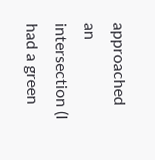approached an intersection (I had a green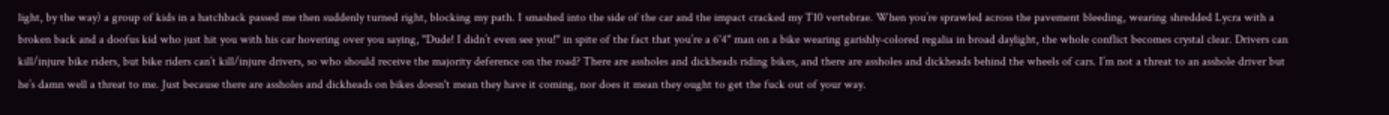light, by the way) a group of kids in a hatchback passed me then suddenly turned right, blocking my path. I smashed into the side of the car and the impact cracked my T10 vertebrae. When you’re sprawled across the pavement bleeding, wearing shredded Lycra with a broken back and a doofus kid who just hit you with his car hovering over you saying, "Dude! I didn’t even see you!" in spite of the fact that you’re a 6'4" man on a bike wearing garishly-colored regalia in broad daylight, the whole conflict becomes crystal clear. Drivers can kill/injure bike riders, but bike riders can’t kill/injure drivers, so who should receive the majority deference on the road? There are assholes and dickheads riding bikes, and there are assholes and dickheads behind the wheels of cars. I’m not a threat to an asshole driver but he’s damn well a threat to me. Just because there are assholes and dickheads on bikes doesn't mean they have it coming, nor does it mean they ought to get the fuck out of your way.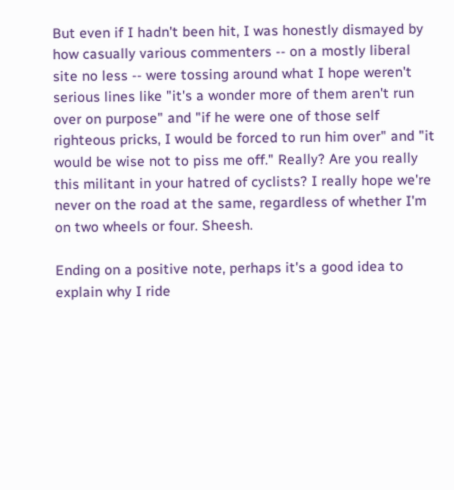But even if I hadn't been hit, I was honestly dismayed by how casually various commenters -- on a mostly liberal site no less -- were tossing around what I hope weren't serious lines like "it's a wonder more of them aren't run over on purpose" and "if he were one of those self righteous pricks, I would be forced to run him over" and "it would be wise not to piss me off." Really? Are you really this militant in your hatred of cyclists? I really hope we're never on the road at the same, regardless of whether I'm on two wheels or four. Sheesh.

Ending on a positive note, perhaps it's a good idea to explain why I ride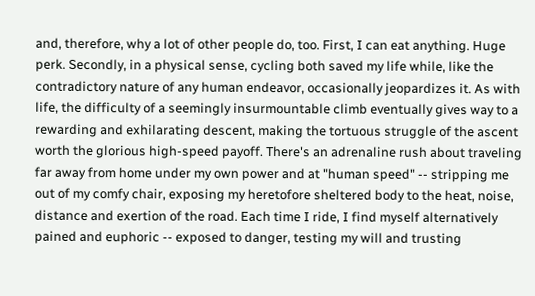and, therefore, why a lot of other people do, too. First, I can eat anything. Huge perk. Secondly, in a physical sense, cycling both saved my life while, like the contradictory nature of any human endeavor, occasionally jeopardizes it. As with life, the difficulty of a seemingly insurmountable climb eventually gives way to a rewarding and exhilarating descent, making the tortuous struggle of the ascent worth the glorious high-speed payoff. There's an adrenaline rush about traveling far away from home under my own power and at "human speed" -- stripping me out of my comfy chair, exposing my heretofore sheltered body to the heat, noise, distance and exertion of the road. Each time I ride, I find myself alternatively pained and euphoric -- exposed to danger, testing my will and trusting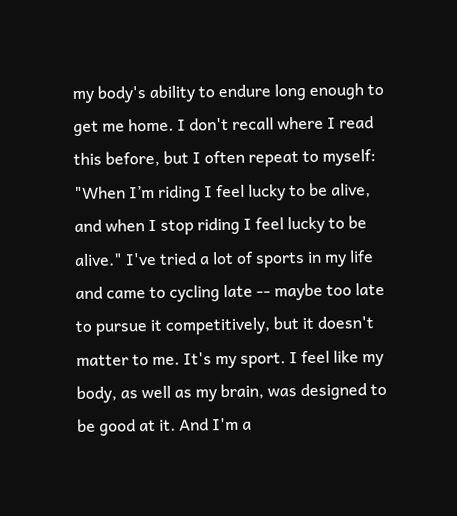my body's ability to endure long enough to get me home. I don't recall where I read this before, but I often repeat to myself: "When I’m riding I feel lucky to be alive, and when I stop riding I feel lucky to be alive." I've tried a lot of sports in my life and came to cycling late -- maybe too late to pursue it competitively, but it doesn't matter to me. It's my sport. I feel like my body, as well as my brain, was designed to be good at it. And I'm a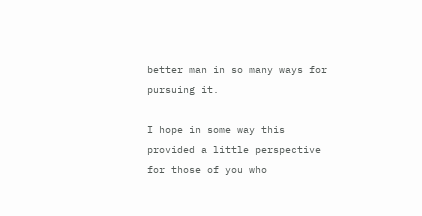better man in so many ways for pursuing it.

I hope in some way this provided a little perspective for those of you who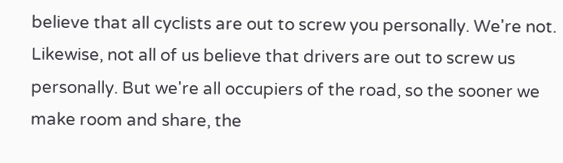believe that all cyclists are out to screw you personally. We're not. Likewise, not all of us believe that drivers are out to screw us personally. But we're all occupiers of the road, so the sooner we make room and share, the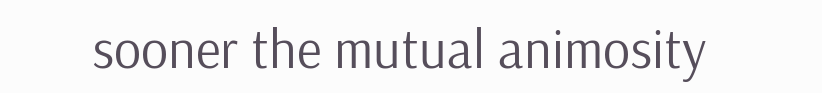sooner the mutual animosity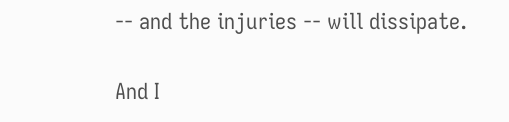-- and the injuries -- will dissipate.

And I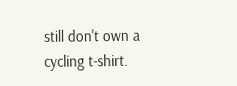still don't own a cycling t-shirt.